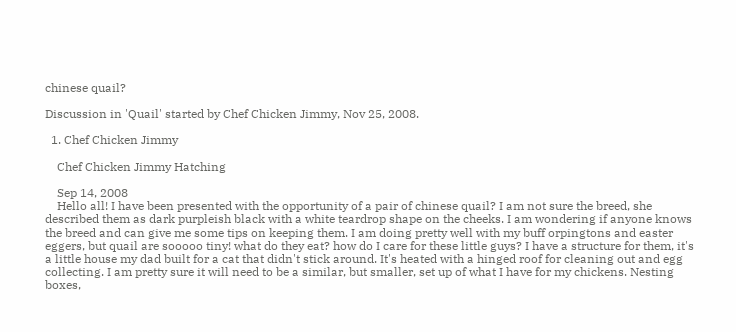chinese quail?

Discussion in 'Quail' started by Chef Chicken Jimmy, Nov 25, 2008.

  1. Chef Chicken Jimmy

    Chef Chicken Jimmy Hatching

    Sep 14, 2008
    Hello all! I have been presented with the opportunity of a pair of chinese quail? I am not sure the breed, she described them as dark purpleish black with a white teardrop shape on the cheeks. I am wondering if anyone knows the breed and can give me some tips on keeping them. I am doing pretty well with my buff orpingtons and easter eggers, but quail are sooooo tiny! what do they eat? how do I care for these little guys? I have a structure for them, it's a little house my dad built for a cat that didn't stick around. It's heated with a hinged roof for cleaning out and egg collecting. I am pretty sure it will need to be a similar, but smaller, set up of what I have for my chickens. Nesting boxes,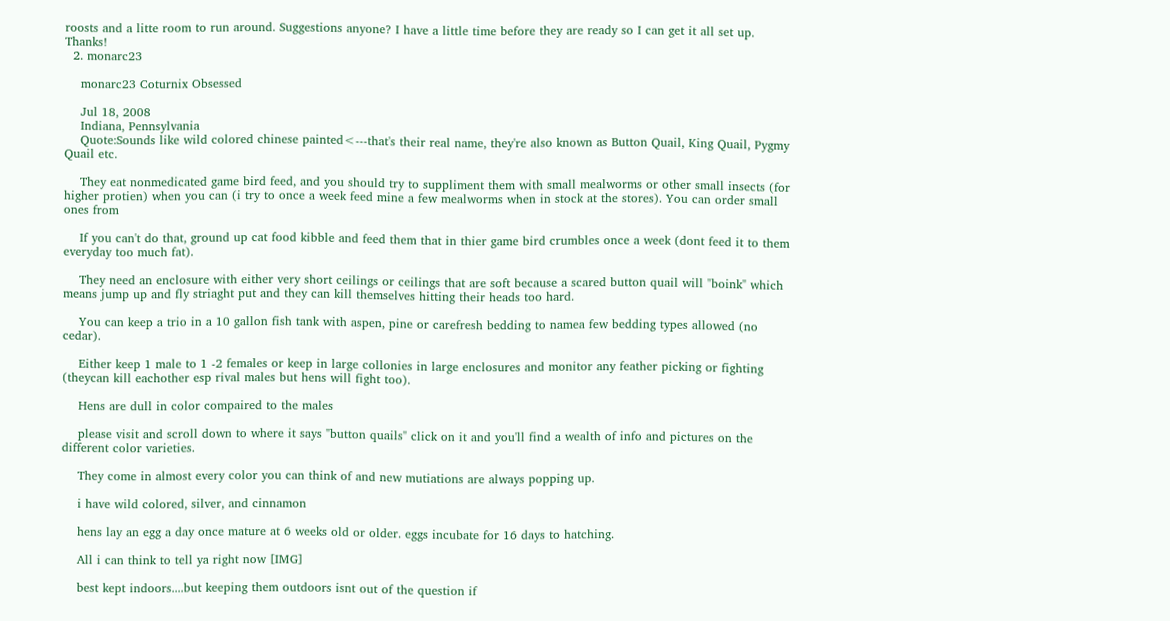roosts and a litte room to run around. Suggestions anyone? I have a little time before they are ready so I can get it all set up. Thanks!
  2. monarc23

    monarc23 Coturnix Obsessed

    Jul 18, 2008
    Indiana, Pennsylvania
    Quote:Sounds like wild colored chinese painted<---that's their real name, they're also known as Button Quail, King Quail, Pygmy Quail etc.

    They eat nonmedicated game bird feed, and you should try to suppliment them with small mealworms or other small insects (for higher protien) when you can (i try to once a week feed mine a few mealworms when in stock at the stores). You can order small ones from

    If you can't do that, ground up cat food kibble and feed them that in thier game bird crumbles once a week (dont feed it to them everyday too much fat).

    They need an enclosure with either very short ceilings or ceilings that are soft because a scared button quail will "boink" which means jump up and fly striaght put and they can kill themselves hitting their heads too hard.

    You can keep a trio in a 10 gallon fish tank with aspen, pine or carefresh bedding to namea few bedding types allowed (no cedar).

    Either keep 1 male to 1 -2 females or keep in large collonies in large enclosures and monitor any feather picking or fighting (theycan kill eachother esp rival males but hens will fight too).

    Hens are dull in color compaired to the males

    please visit and scroll down to where it says "button quails" click on it and you'll find a wealth of info and pictures on the different color varieties.

    They come in almost every color you can think of and new mutiations are always popping up.

    i have wild colored, silver, and cinnamon

    hens lay an egg a day once mature at 6 weeks old or older. eggs incubate for 16 days to hatching.

    All i can think to tell ya right now [IMG]

    best kept indoors....but keeping them outdoors isnt out of the question if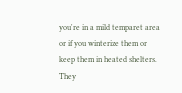you're in a mild temparet area or if you winterize them or keep them in heated shelters. They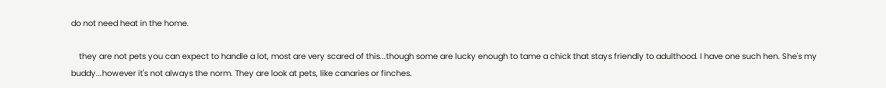do not need heat in the home.

    they are not pets you can expect to handle a lot, most are very scared of this...though some are lucky enough to tame a chick that stays friendly to adulthood. I have one such hen. She's my buddy...however it's not always the norm. They are look at pets, like canaries or finches.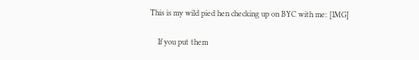This is my wild pied hen checking up on BYC with me: [IMG]

    If you put them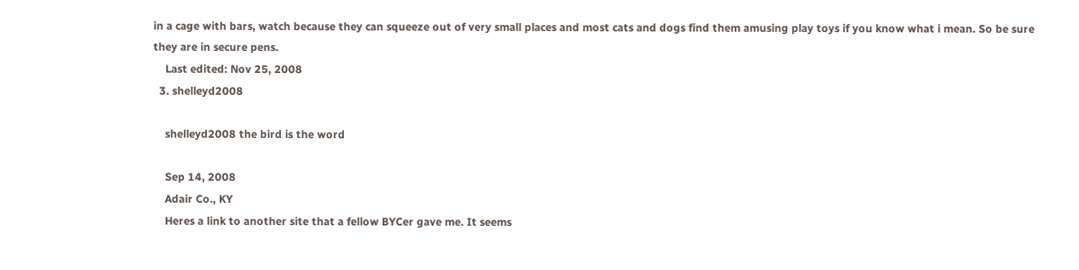in a cage with bars, watch because they can squeeze out of very small places and most cats and dogs find them amusing play toys if you know what i mean. So be sure they are in secure pens.
    Last edited: Nov 25, 2008
  3. shelleyd2008

    shelleyd2008 the bird is the word

    Sep 14, 2008
    Adair Co., KY
    Heres a link to another site that a fellow BYCer gave me. It seems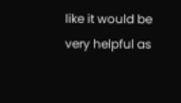like it would be very helpful as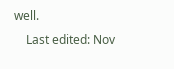well.
    Last edited: Nov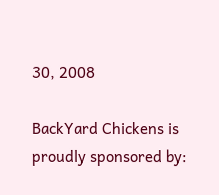30, 2008

BackYard Chickens is proudly sponsored by: